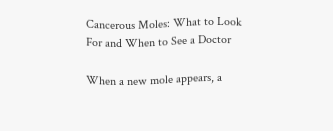Cancerous Moles: What to Look For and When to See a Doctor

When a new mole appears, a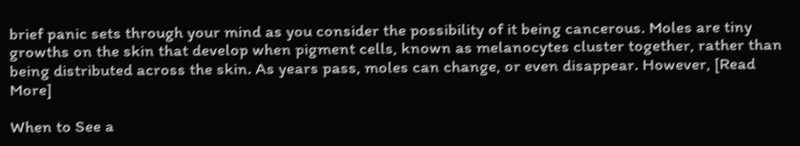brief panic sets through your mind as you consider the possibility of it being cancerous. Moles are tiny growths on the skin that develop when pigment cells, known as melanocytes cluster together, rather than being distributed across the skin. As years pass, moles can change, or even disappear. However, [Read More]

When to See a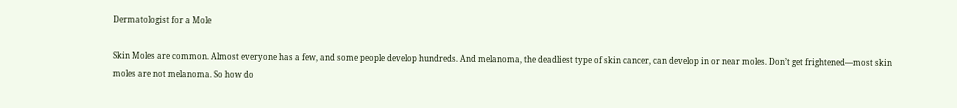Dermatologist for a Mole

Skin Moles are common. Almost everyone has a few, and some people develop hundreds. And melanoma, the deadliest type of skin cancer, can develop in or near moles. Don’t get frightened—most skin moles are not melanoma. So how do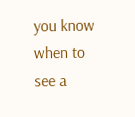you know when to see a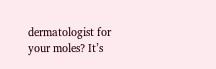dermatologist for your moles? It’s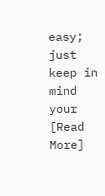easy; just keep in mind your [Read More]